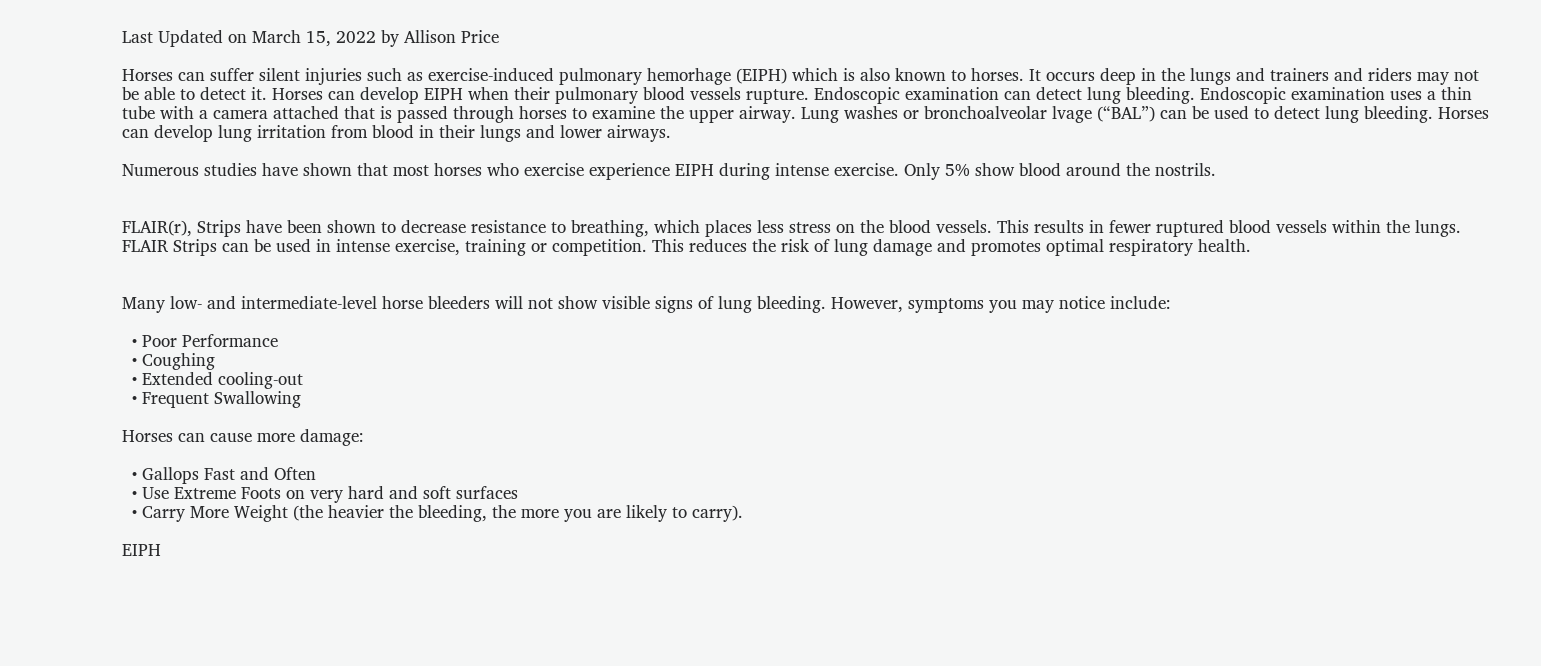Last Updated on March 15, 2022 by Allison Price

Horses can suffer silent injuries such as exercise-induced pulmonary hemorhage (EIPH) which is also known to horses. It occurs deep in the lungs and trainers and riders may not be able to detect it. Horses can develop EIPH when their pulmonary blood vessels rupture. Endoscopic examination can detect lung bleeding. Endoscopic examination uses a thin tube with a camera attached that is passed through horses to examine the upper airway. Lung washes or bronchoalveolar lvage (“BAL”) can be used to detect lung bleeding. Horses can develop lung irritation from blood in their lungs and lower airways.

Numerous studies have shown that most horses who exercise experience EIPH during intense exercise. Only 5% show blood around the nostrils.


FLAIR(r), Strips have been shown to decrease resistance to breathing, which places less stress on the blood vessels. This results in fewer ruptured blood vessels within the lungs. FLAIR Strips can be used in intense exercise, training or competition. This reduces the risk of lung damage and promotes optimal respiratory health.


Many low- and intermediate-level horse bleeders will not show visible signs of lung bleeding. However, symptoms you may notice include:

  • Poor Performance
  • Coughing
  • Extended cooling-out
  • Frequent Swallowing

Horses can cause more damage:

  • Gallops Fast and Often
  • Use Extreme Foots on very hard and soft surfaces
  • Carry More Weight (the heavier the bleeding, the more you are likely to carry).

EIPH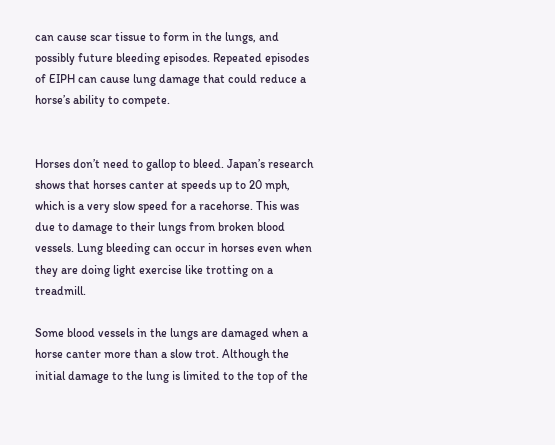can cause scar tissue to form in the lungs, and possibly future bleeding episodes. Repeated episodes of EIPH can cause lung damage that could reduce a horse’s ability to compete.


Horses don’t need to gallop to bleed. Japan’s research shows that horses canter at speeds up to 20 mph, which is a very slow speed for a racehorse. This was due to damage to their lungs from broken blood vessels. Lung bleeding can occur in horses even when they are doing light exercise like trotting on a treadmill.

Some blood vessels in the lungs are damaged when a horse canter more than a slow trot. Although the initial damage to the lung is limited to the top of the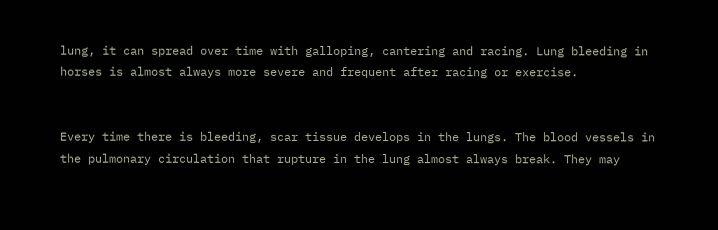lung, it can spread over time with galloping, cantering and racing. Lung bleeding in horses is almost always more severe and frequent after racing or exercise.


Every time there is bleeding, scar tissue develops in the lungs. The blood vessels in the pulmonary circulation that rupture in the lung almost always break. They may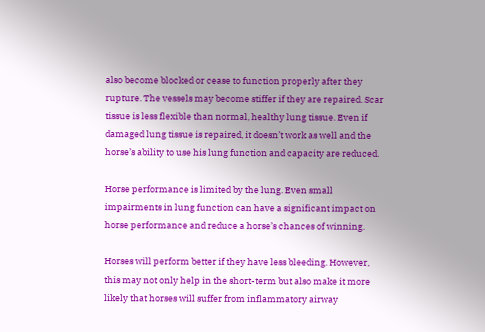also become blocked or cease to function properly after they rupture. The vessels may become stiffer if they are repaired. Scar tissue is less flexible than normal, healthy lung tissue. Even if damaged lung tissue is repaired, it doesn’t work as well and the horse’s ability to use his lung function and capacity are reduced.

Horse performance is limited by the lung. Even small impairments in lung function can have a significant impact on horse performance and reduce a horse’s chances of winning.

Horses will perform better if they have less bleeding. However, this may not only help in the short-term but also make it more likely that horses will suffer from inflammatory airway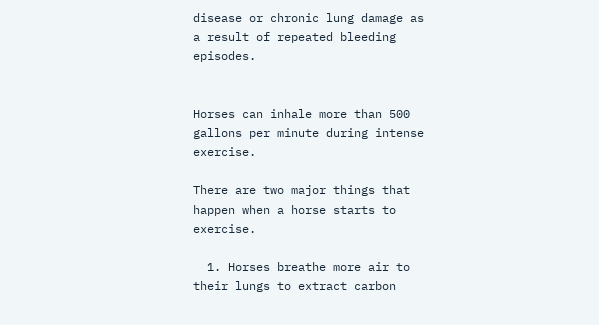disease or chronic lung damage as a result of repeated bleeding episodes.


Horses can inhale more than 500 gallons per minute during intense exercise.

There are two major things that happen when a horse starts to exercise.

  1. Horses breathe more air to their lungs to extract carbon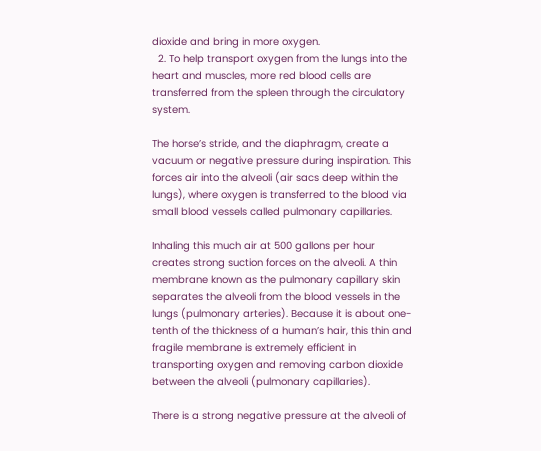dioxide and bring in more oxygen.
  2. To help transport oxygen from the lungs into the heart and muscles, more red blood cells are transferred from the spleen through the circulatory system.

The horse’s stride, and the diaphragm, create a vacuum or negative pressure during inspiration. This forces air into the alveoli (air sacs deep within the lungs), where oxygen is transferred to the blood via small blood vessels called pulmonary capillaries.

Inhaling this much air at 500 gallons per hour creates strong suction forces on the alveoli. A thin membrane known as the pulmonary capillary skin separates the alveoli from the blood vessels in the lungs (pulmonary arteries). Because it is about one-tenth of the thickness of a human’s hair, this thin and fragile membrane is extremely efficient in transporting oxygen and removing carbon dioxide between the alveoli (pulmonary capillaries).

There is a strong negative pressure at the alveoli of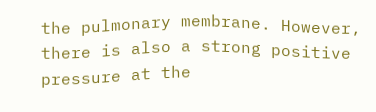the pulmonary membrane. However, there is also a strong positive pressure at the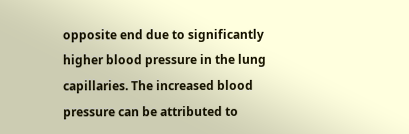opposite end due to significantly higher blood pressure in the lung capillaries. The increased blood pressure can be attributed to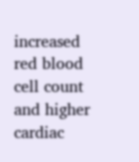increased red blood cell count and higher cardiac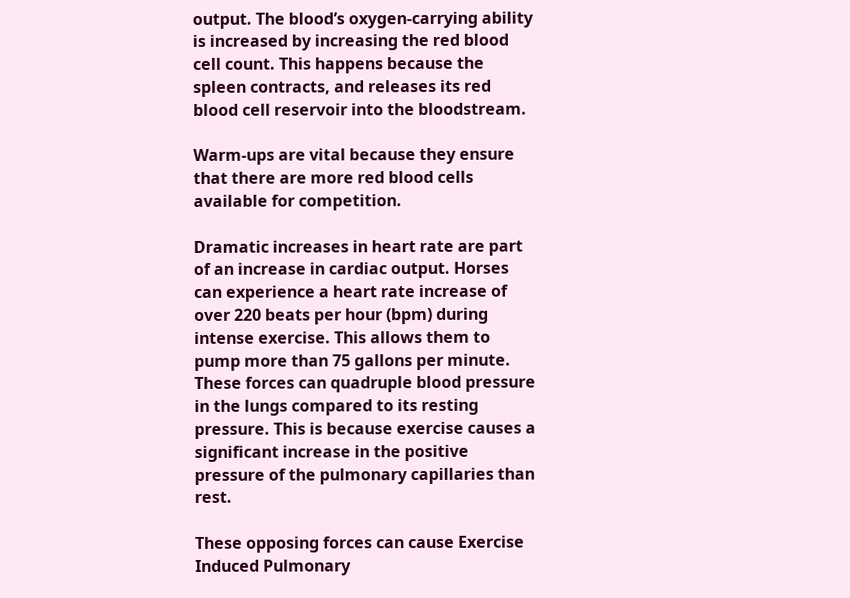output. The blood’s oxygen-carrying ability is increased by increasing the red blood cell count. This happens because the spleen contracts, and releases its red blood cell reservoir into the bloodstream.

Warm-ups are vital because they ensure that there are more red blood cells available for competition.

Dramatic increases in heart rate are part of an increase in cardiac output. Horses can experience a heart rate increase of over 220 beats per hour (bpm) during intense exercise. This allows them to pump more than 75 gallons per minute. These forces can quadruple blood pressure in the lungs compared to its resting pressure. This is because exercise causes a significant increase in the positive pressure of the pulmonary capillaries than rest.

These opposing forces can cause Exercise Induced Pulmonary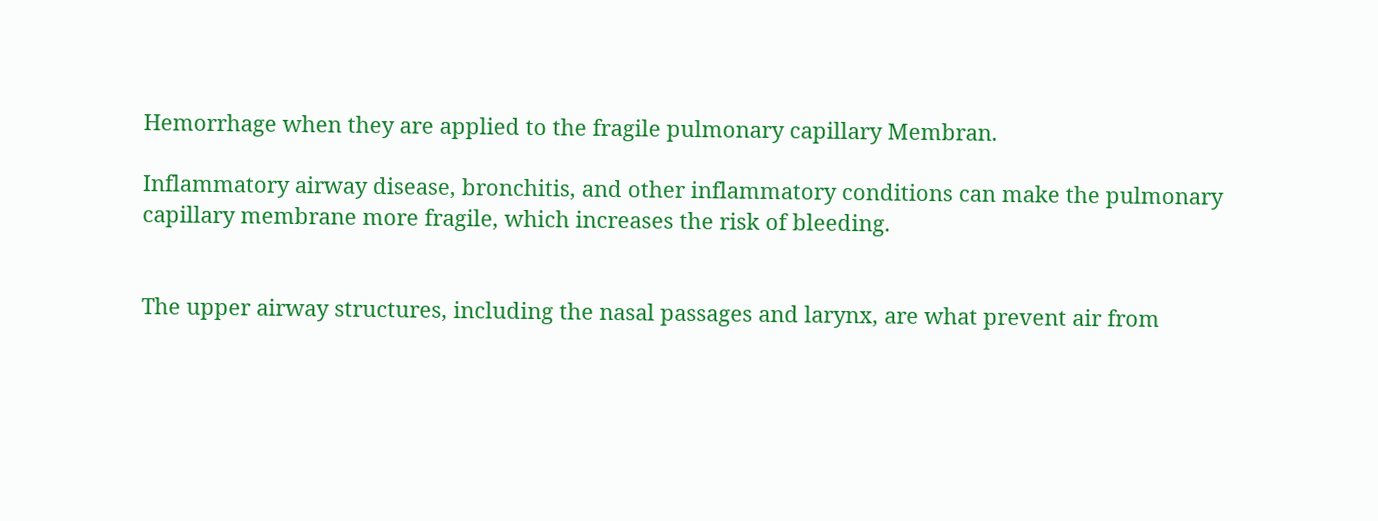Hemorrhage when they are applied to the fragile pulmonary capillary Membran.

Inflammatory airway disease, bronchitis, and other inflammatory conditions can make the pulmonary capillary membrane more fragile, which increases the risk of bleeding.


The upper airway structures, including the nasal passages and larynx, are what prevent air from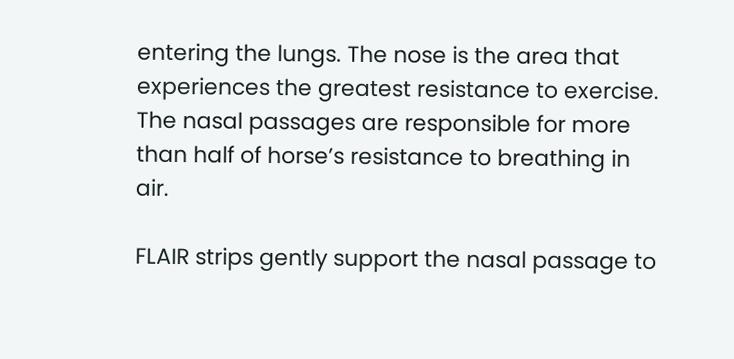entering the lungs. The nose is the area that experiences the greatest resistance to exercise. The nasal passages are responsible for more than half of horse’s resistance to breathing in air.

FLAIR strips gently support the nasal passage to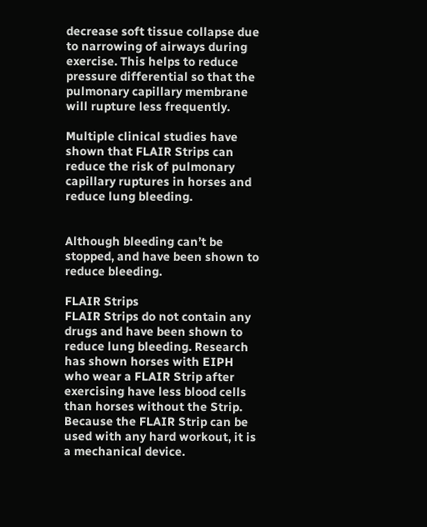decrease soft tissue collapse due to narrowing of airways during exercise. This helps to reduce pressure differential so that the pulmonary capillary membrane will rupture less frequently.

Multiple clinical studies have shown that FLAIR Strips can reduce the risk of pulmonary capillary ruptures in horses and reduce lung bleeding.


Although bleeding can’t be stopped, and have been shown to reduce bleeding.

FLAIR Strips
FLAIR Strips do not contain any drugs and have been shown to reduce lung bleeding. Research has shown horses with EIPH who wear a FLAIR Strip after exercising have less blood cells than horses without the Strip. Because the FLAIR Strip can be used with any hard workout, it is a mechanical device.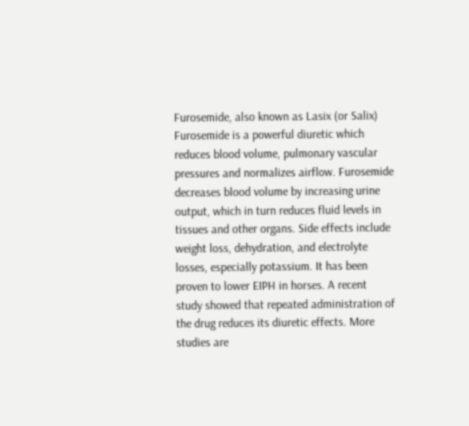Furosemide, also known as Lasix (or Salix)
Furosemide is a powerful diuretic which reduces blood volume, pulmonary vascular pressures and normalizes airflow. Furosemide decreases blood volume by increasing urine output, which in turn reduces fluid levels in tissues and other organs. Side effects include weight loss, dehydration, and electrolyte losses, especially potassium. It has been proven to lower EIPH in horses. A recent study showed that repeated administration of the drug reduces its diuretic effects. More studies are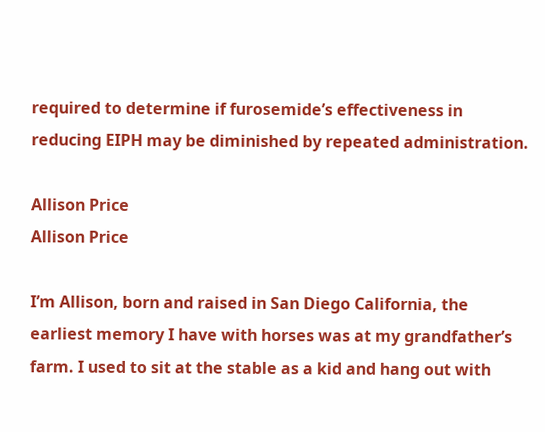required to determine if furosemide’s effectiveness in reducing EIPH may be diminished by repeated administration.

Allison Price
Allison Price

I’m Allison, born and raised in San Diego California, the earliest memory I have with horses was at my grandfather’s farm. I used to sit at the stable as a kid and hang out with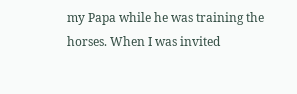my Papa while he was training the horses. When I was invited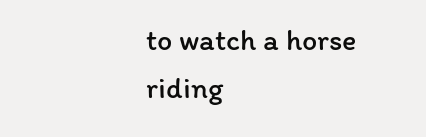to watch a horse riding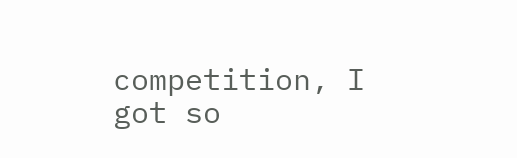competition, I got so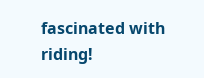fascinated with riding!